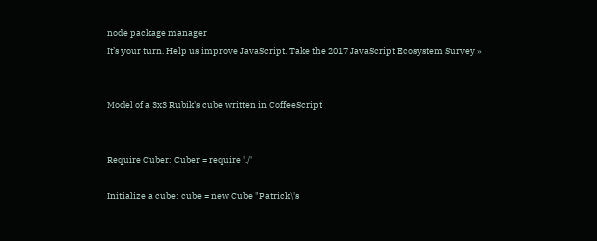node package manager
It’s your turn. Help us improve JavaScript. Take the 2017 JavaScript Ecosystem Survey »


Model of a 3x3 Rubik's cube written in CoffeeScript


Require Cuber: Cuber = require './'

Initialize a cube: cube = new Cube "Patrick\'s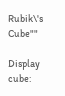Rubik\'s Cube""

Display cube: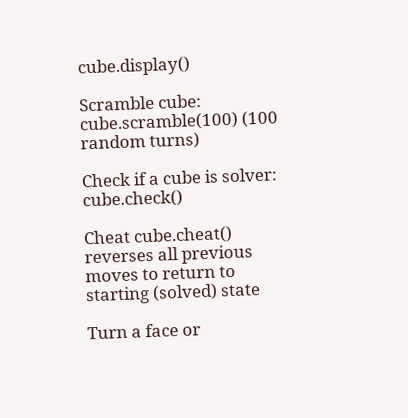cube.display()

Scramble cube: cube.scramble(100) (100 random turns)

Check if a cube is solver: cube.check()

Cheat cube.cheat() reverses all previous moves to return to starting (solved) state

Turn a face or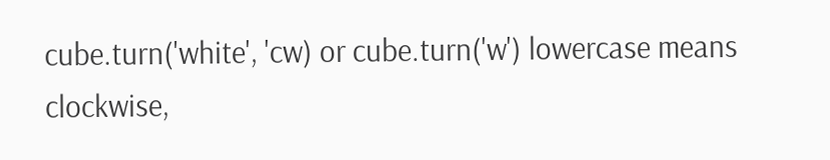cube.turn('white', 'cw) or cube.turn('w') lowercase means clockwise,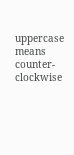uppercase means counter-clockwise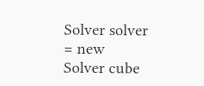Solver solver = new Solver cube